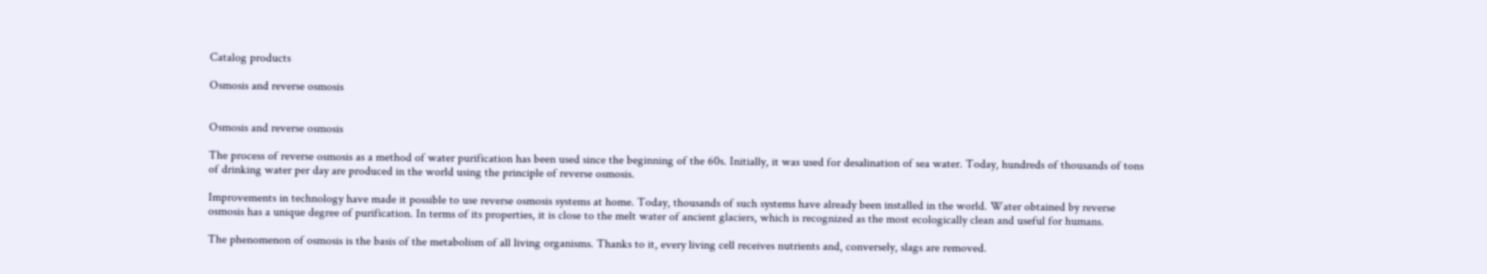Catalog products

Osmosis and reverse osmosis


Osmosis and reverse osmosis

The process of reverse osmosis as a method of water purification has been used since the beginning of the 60s. Initially, it was used for desalination of sea water. Today, hundreds of thousands of tons of drinking water per day are produced in the world using the principle of reverse osmosis.

Improvements in technology have made it possible to use reverse osmosis systems at home. Today, thousands of such systems have already been installed in the world. Water obtained by reverse osmosis has a unique degree of purification. In terms of its properties, it is close to the melt water of ancient glaciers, which is recognized as the most ecologically clean and useful for humans.

The phenomenon of osmosis is the basis of the metabolism of all living organisms. Thanks to it, every living cell receives nutrients and, conversely, slags are removed.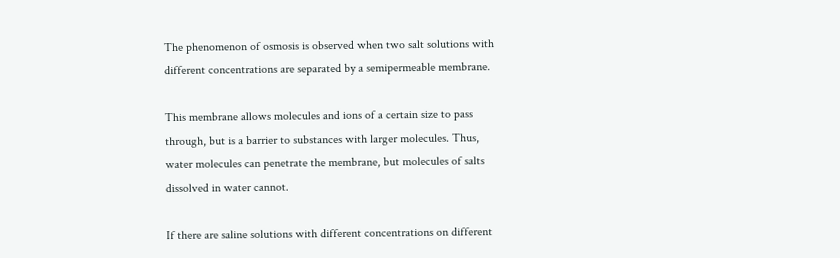The phenomenon of osmosis is observed when two salt solutions with different concentrations are separated by a semipermeable membrane.

This membrane allows molecules and ions of a certain size to pass through, but is a barrier to substances with larger molecules. Thus, water molecules can penetrate the membrane, but molecules of salts dissolved in water cannot.

If there are saline solutions with different concentrations on different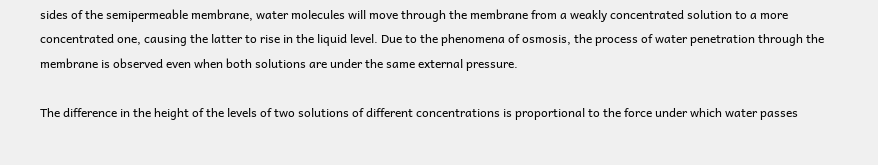sides of the semipermeable membrane, water molecules will move through the membrane from a weakly concentrated solution to a more concentrated one, causing the latter to rise in the liquid level. Due to the phenomena of osmosis, the process of water penetration through the membrane is observed even when both solutions are under the same external pressure.

The difference in the height of the levels of two solutions of different concentrations is proportional to the force under which water passes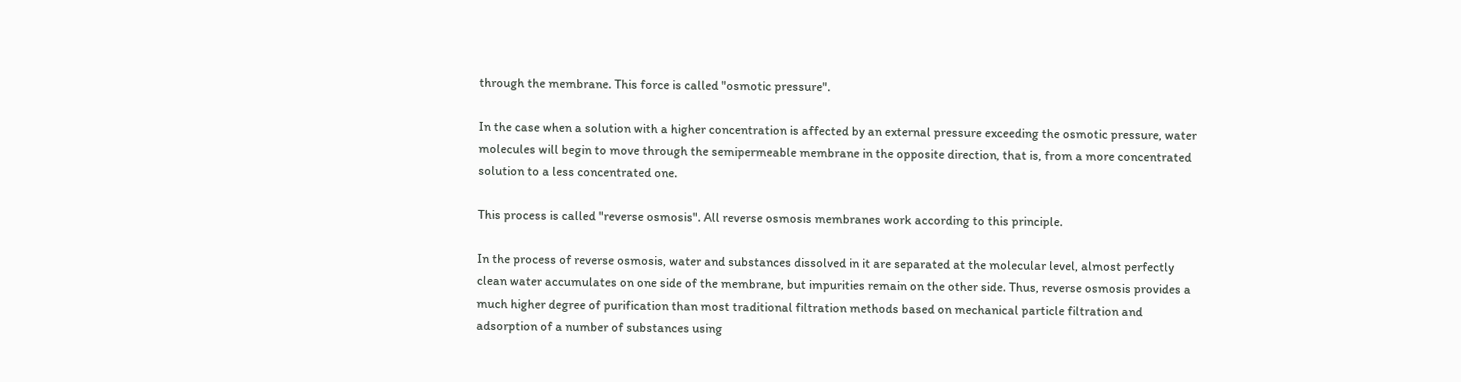through the membrane. This force is called "osmotic pressure".

In the case when a solution with a higher concentration is affected by an external pressure exceeding the osmotic pressure, water molecules will begin to move through the semipermeable membrane in the opposite direction, that is, from a more concentrated solution to a less concentrated one.

This process is called "reverse osmosis". All reverse osmosis membranes work according to this principle.

In the process of reverse osmosis, water and substances dissolved in it are separated at the molecular level, almost perfectly clean water accumulates on one side of the membrane, but impurities remain on the other side. Thus, reverse osmosis provides a much higher degree of purification than most traditional filtration methods based on mechanical particle filtration and adsorption of a number of substances using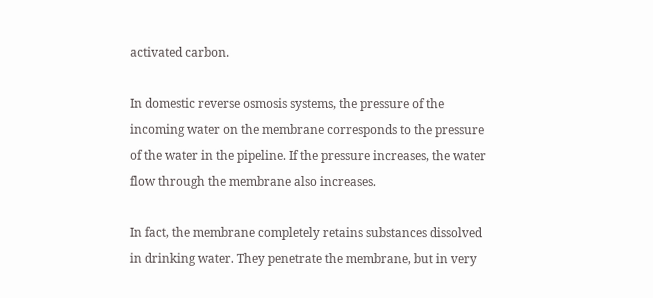activated carbon.

In domestic reverse osmosis systems, the pressure of the incoming water on the membrane corresponds to the pressure of the water in the pipeline. If the pressure increases, the water flow through the membrane also increases.

In fact, the membrane completely retains substances dissolved in drinking water. They penetrate the membrane, but in very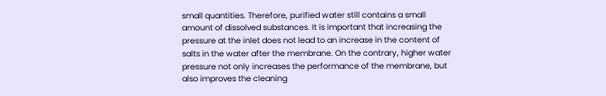small quantities. Therefore, purified water still contains a small amount of dissolved substances. It is important that increasing the pressure at the inlet does not lead to an increase in the content of salts in the water after the membrane. On the contrary, higher water pressure not only increases the performance of the membrane, but also improves the cleaning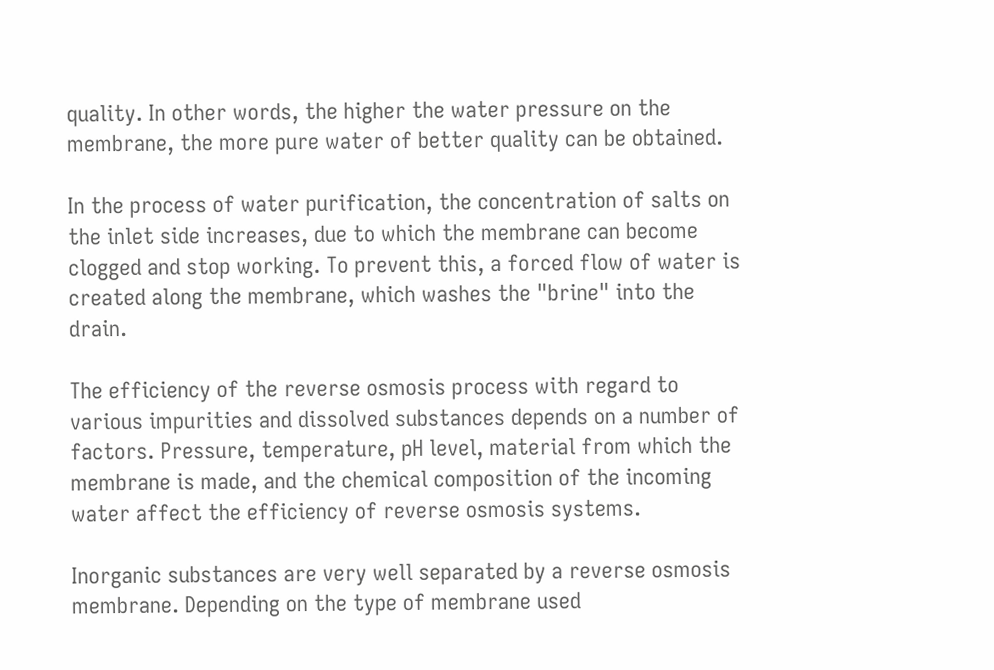quality. In other words, the higher the water pressure on the membrane, the more pure water of better quality can be obtained.

In the process of water purification, the concentration of salts on the inlet side increases, due to which the membrane can become clogged and stop working. To prevent this, a forced flow of water is created along the membrane, which washes the "brine" into the drain.

The efficiency of the reverse osmosis process with regard to various impurities and dissolved substances depends on a number of factors. Pressure, temperature, pH level, material from which the membrane is made, and the chemical composition of the incoming water affect the efficiency of reverse osmosis systems.

Inorganic substances are very well separated by a reverse osmosis membrane. Depending on the type of membrane used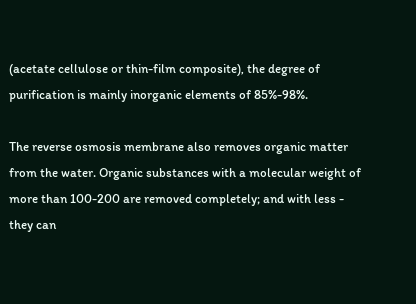(acetate cellulose or thin-film composite), the degree of purification is mainly inorganic elements of 85%-98%.

The reverse osmosis membrane also removes organic matter from the water. Organic substances with a molecular weight of more than 100-200 are removed completely; and with less - they can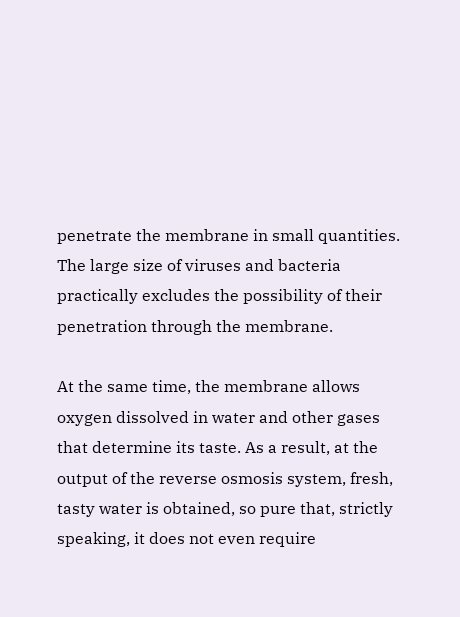penetrate the membrane in small quantities. The large size of viruses and bacteria practically excludes the possibility of their penetration through the membrane.

At the same time, the membrane allows oxygen dissolved in water and other gases that determine its taste. As a result, at the output of the reverse osmosis system, fresh, tasty water is obtained, so pure that, strictly speaking, it does not even require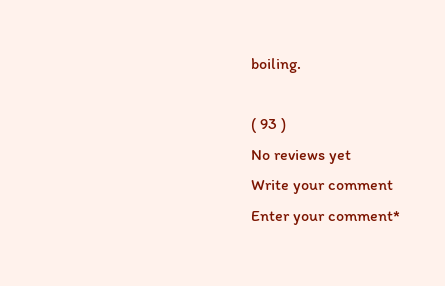boiling.

( 93 )
No reviews yet
Write your comment
Enter your comment*